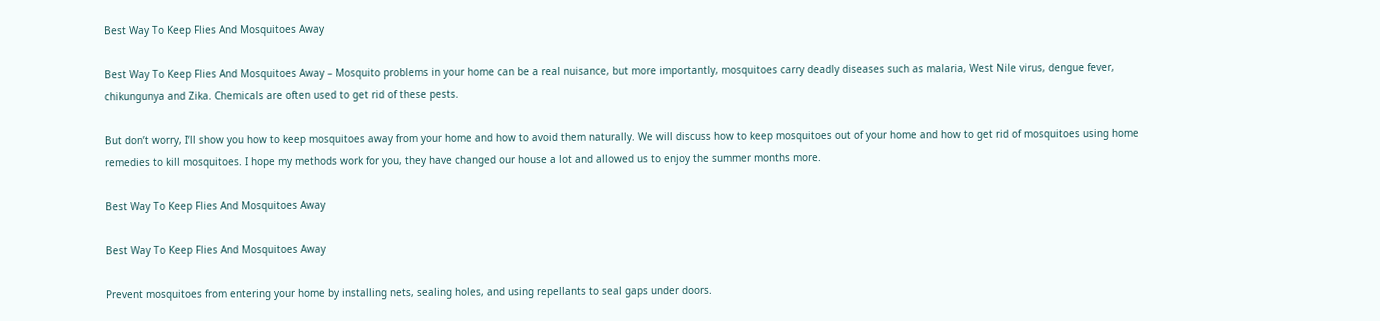Best Way To Keep Flies And Mosquitoes Away

Best Way To Keep Flies And Mosquitoes Away – Mosquito problems in your home can be a real nuisance, but more importantly, mosquitoes carry deadly diseases such as malaria, West Nile virus, dengue fever, chikungunya and Zika. Chemicals are often used to get rid of these pests.

But don’t worry, I’ll show you how to keep mosquitoes away from your home and how to avoid them naturally. We will discuss how to keep mosquitoes out of your home and how to get rid of mosquitoes using home remedies to kill mosquitoes. I hope my methods work for you, they have changed our house a lot and allowed us to enjoy the summer months more.

Best Way To Keep Flies And Mosquitoes Away

Best Way To Keep Flies And Mosquitoes Away

Prevent mosquitoes from entering your home by installing nets, sealing holes, and using repellants to seal gaps under doors.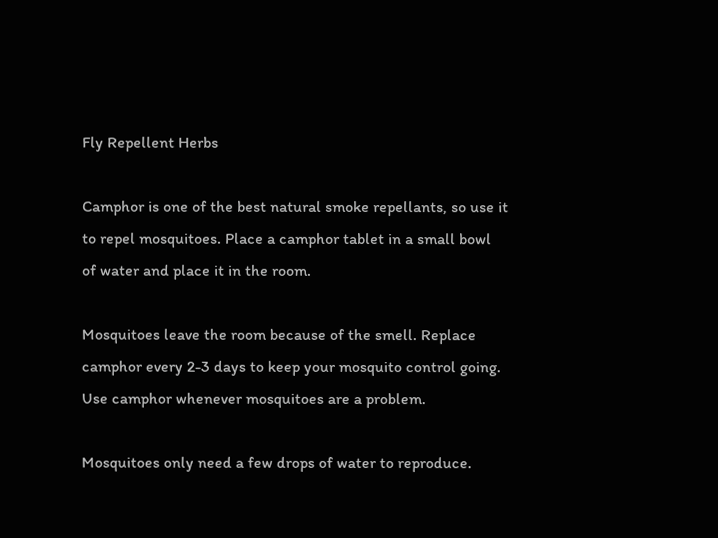Fly Repellent Herbs

Camphor is one of the best natural smoke repellants, so use it to repel mosquitoes. Place a camphor tablet in a small bowl of water and place it in the room.

Mosquitoes leave the room because of the smell. Replace camphor every 2-3 days to keep your mosquito control going. Use camphor whenever mosquitoes are a problem.

Mosquitoes only need a few drops of water to reproduce.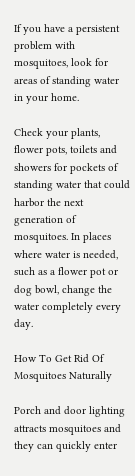If you have a persistent problem with mosquitoes, look for areas of standing water in your home.

Check your plants, flower pots, toilets and showers for pockets of standing water that could harbor the next generation of mosquitoes. In places where water is needed, such as a flower pot or dog bowl, change the water completely every day.

How To Get Rid Of Mosquitoes Naturally

Porch and door lighting attracts mosquitoes and they can quickly enter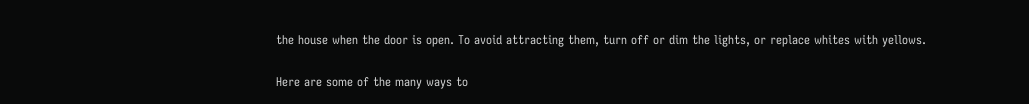the house when the door is open. To avoid attracting them, turn off or dim the lights, or replace whites with yellows.

Here are some of the many ways to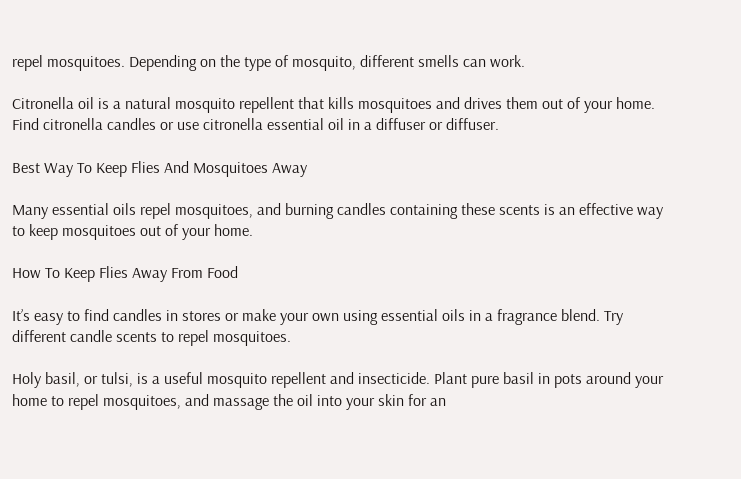repel mosquitoes. Depending on the type of mosquito, different smells can work.

Citronella oil is a natural mosquito repellent that kills mosquitoes and drives them out of your home. Find citronella candles or use citronella essential oil in a diffuser or diffuser.

Best Way To Keep Flies And Mosquitoes Away

Many essential oils repel mosquitoes, and burning candles containing these scents is an effective way to keep mosquitoes out of your home.

How To Keep Flies Away From Food

It’s easy to find candles in stores or make your own using essential oils in a fragrance blend. Try different candle scents to repel mosquitoes.

Holy basil, or tulsi, is a useful mosquito repellent and insecticide. Plant pure basil in pots around your home to repel mosquitoes, and massage the oil into your skin for an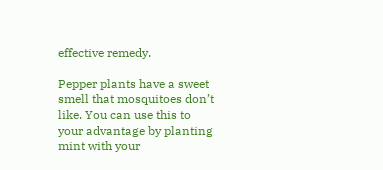effective remedy.

Pepper plants have a sweet smell that mosquitoes don’t like. You can use this to your advantage by planting mint with your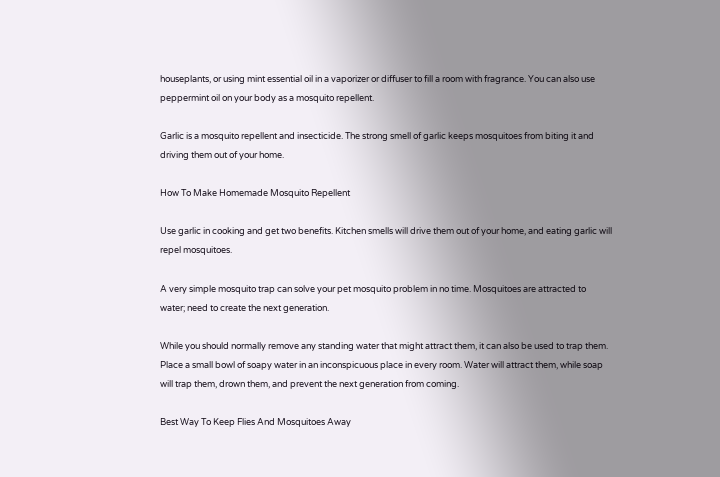houseplants, or using mint essential oil in a vaporizer or diffuser to fill a room with fragrance. You can also use peppermint oil on your body as a mosquito repellent.

Garlic is a mosquito repellent and insecticide. The strong smell of garlic keeps mosquitoes from biting it and driving them out of your home.

How To Make Homemade Mosquito Repellent

Use garlic in cooking and get two benefits. Kitchen smells will drive them out of your home, and eating garlic will repel mosquitoes.

A very simple mosquito trap can solve your pet mosquito problem in no time. Mosquitoes are attracted to water; need to create the next generation.

While you should normally remove any standing water that might attract them, it can also be used to trap them. Place a small bowl of soapy water in an inconspicuous place in every room. Water will attract them, while soap will trap them, drown them, and prevent the next generation from coming.

Best Way To Keep Flies And Mosquitoes Away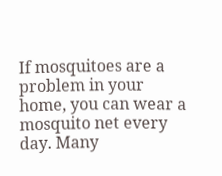If mosquitoes are a problem in your home, you can wear a mosquito net every day. Many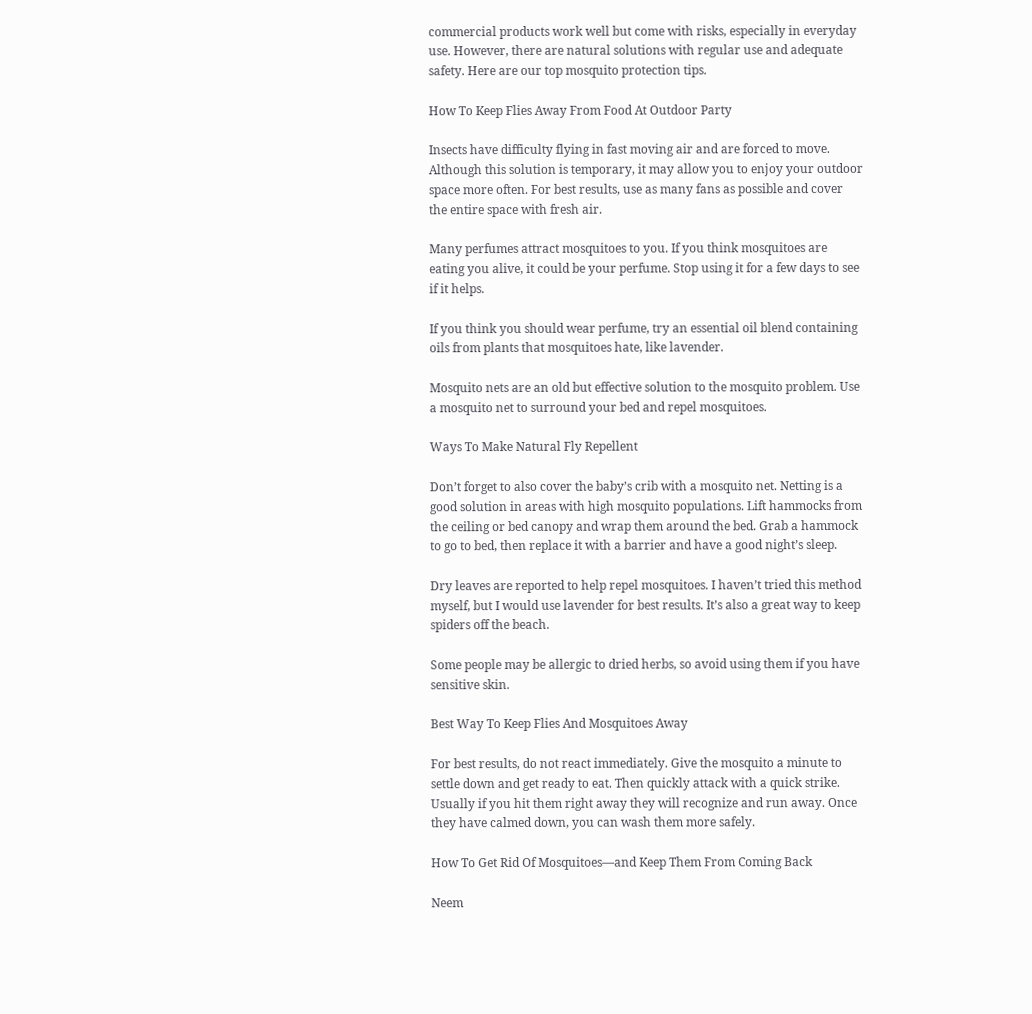commercial products work well but come with risks, especially in everyday use. However, there are natural solutions with regular use and adequate safety. Here are our top mosquito protection tips.

How To Keep Flies Away From Food At Outdoor Party

Insects have difficulty flying in fast moving air and are forced to move. Although this solution is temporary, it may allow you to enjoy your outdoor space more often. For best results, use as many fans as possible and cover the entire space with fresh air.

Many perfumes attract mosquitoes to you. If you think mosquitoes are eating you alive, it could be your perfume. Stop using it for a few days to see if it helps.

If you think you should wear perfume, try an essential oil blend containing oils from plants that mosquitoes hate, like lavender.

Mosquito nets are an old but effective solution to the mosquito problem. Use a mosquito net to surround your bed and repel mosquitoes.

Ways To Make Natural Fly Repellent

Don’t forget to also cover the baby’s crib with a mosquito net. Netting is a good solution in areas with high mosquito populations. Lift hammocks from the ceiling or bed canopy and wrap them around the bed. Grab a hammock to go to bed, then replace it with a barrier and have a good night’s sleep.

Dry leaves are reported to help repel mosquitoes. I haven’t tried this method myself, but I would use lavender for best results. It’s also a great way to keep spiders off the beach.

Some people may be allergic to dried herbs, so avoid using them if you have sensitive skin.

Best Way To Keep Flies And Mosquitoes Away

For best results, do not react immediately. Give the mosquito a minute to settle down and get ready to eat. Then quickly attack with a quick strike. Usually if you hit them right away they will recognize and run away. Once they have calmed down, you can wash them more safely.

How To Get Rid Of Mosquitoes—and Keep Them From Coming Back

Neem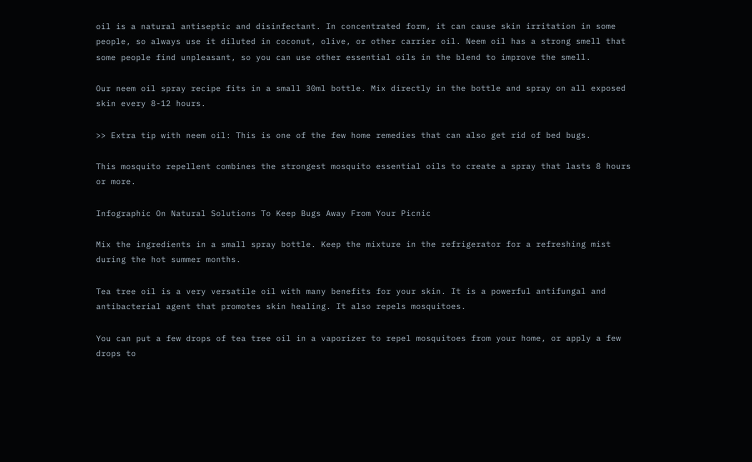oil is a natural antiseptic and disinfectant. In concentrated form, it can cause skin irritation in some people, so always use it diluted in coconut, olive, or other carrier oil. Neem oil has a strong smell that some people find unpleasant, so you can use other essential oils in the blend to improve the smell.

Our neem oil spray recipe fits in a small 30ml bottle. Mix directly in the bottle and spray on all exposed skin every 8-12 hours.

>> Extra tip with neem oil: This is one of the few home remedies that can also get rid of bed bugs.

This mosquito repellent combines the strongest mosquito essential oils to create a spray that lasts 8 hours or more.

Infographic On Natural Solutions To Keep Bugs Away From Your Picnic

Mix the ingredients in a small spray bottle. Keep the mixture in the refrigerator for a refreshing mist during the hot summer months.

Tea tree oil is a very versatile oil with many benefits for your skin. It is a powerful antifungal and antibacterial agent that promotes skin healing. It also repels mosquitoes.

You can put a few drops of tea tree oil in a vaporizer to repel mosquitoes from your home, or apply a few drops to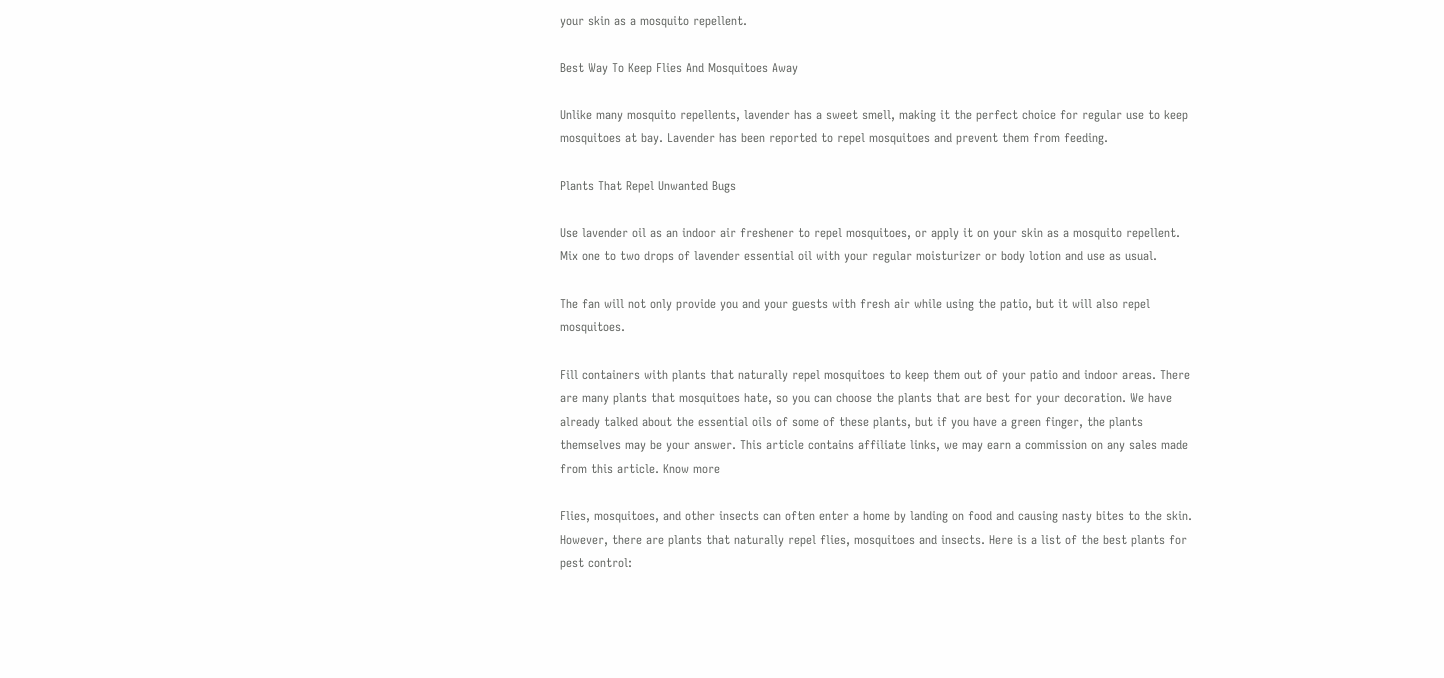your skin as a mosquito repellent.

Best Way To Keep Flies And Mosquitoes Away

Unlike many mosquito repellents, lavender has a sweet smell, making it the perfect choice for regular use to keep mosquitoes at bay. Lavender has been reported to repel mosquitoes and prevent them from feeding.

Plants That Repel Unwanted Bugs

Use lavender oil as an indoor air freshener to repel mosquitoes, or apply it on your skin as a mosquito repellent. Mix one to two drops of lavender essential oil with your regular moisturizer or body lotion and use as usual.

The fan will not only provide you and your guests with fresh air while using the patio, but it will also repel mosquitoes.

Fill containers with plants that naturally repel mosquitoes to keep them out of your patio and indoor areas. There are many plants that mosquitoes hate, so you can choose the plants that are best for your decoration. We have already talked about the essential oils of some of these plants, but if you have a green finger, the plants themselves may be your answer. This article contains affiliate links, we may earn a commission on any sales made from this article. Know more

Flies, mosquitoes, and other insects can often enter a home by landing on food and causing nasty bites to the skin. However, there are plants that naturally repel flies, mosquitoes and insects. Here is a list of the best plants for pest control: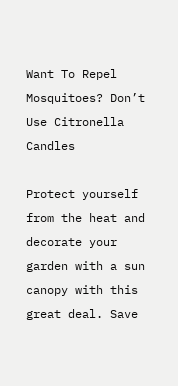Want To Repel Mosquitoes? Don’t Use Citronella Candles

Protect yourself from the heat and decorate your garden with a sun canopy with this great deal. Save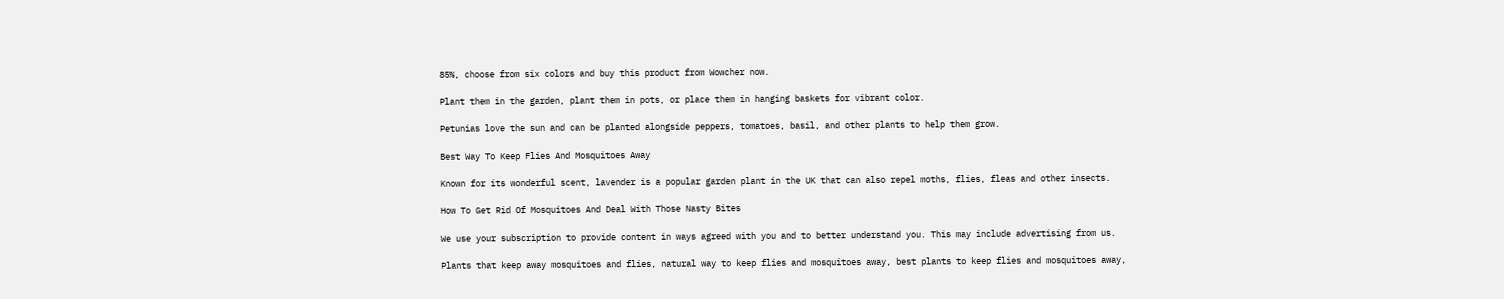85%, choose from six colors and buy this product from Wowcher now.

Plant them in the garden, plant them in pots, or place them in hanging baskets for vibrant color.

Petunias love the sun and can be planted alongside peppers, tomatoes, basil, and other plants to help them grow.

Best Way To Keep Flies And Mosquitoes Away

Known for its wonderful scent, lavender is a popular garden plant in the UK that can also repel moths, flies, fleas and other insects.

How To Get Rid Of Mosquitoes And Deal With Those Nasty Bites

We use your subscription to provide content in ways agreed with you and to better understand you. This may include advertising from us.

Plants that keep away mosquitoes and flies, natural way to keep flies and mosquitoes away, best plants to keep flies and mosquitoes away,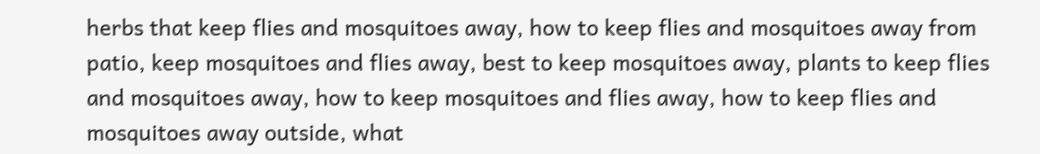herbs that keep flies and mosquitoes away, how to keep flies and mosquitoes away from patio, keep mosquitoes and flies away, best to keep mosquitoes away, plants to keep flies and mosquitoes away, how to keep mosquitoes and flies away, how to keep flies and mosquitoes away outside, what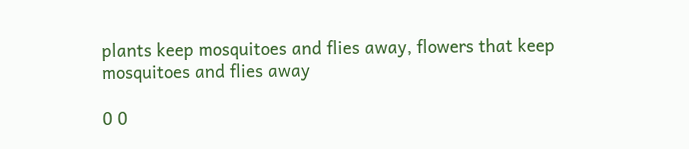plants keep mosquitoes and flies away, flowers that keep mosquitoes and flies away

0 0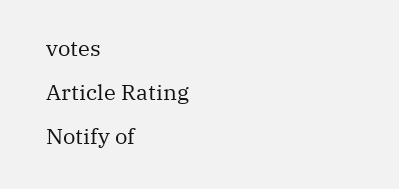votes
Article Rating
Notify of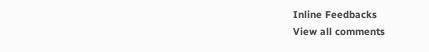Inline Feedbacks
View all comments